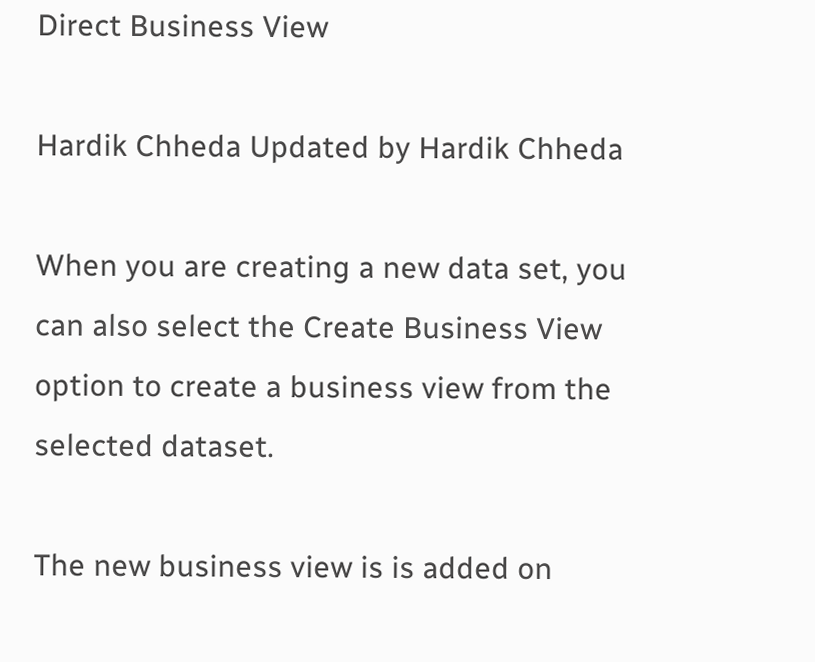Direct Business View

Hardik Chheda Updated by Hardik Chheda

When you are creating a new data set, you can also select the Create Business View option to create a business view from the selected dataset.

The new business view is is added on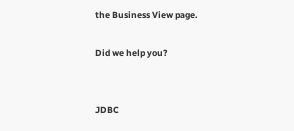the Business View page.

Did we help you?


JDBC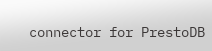connector for PrestoDB